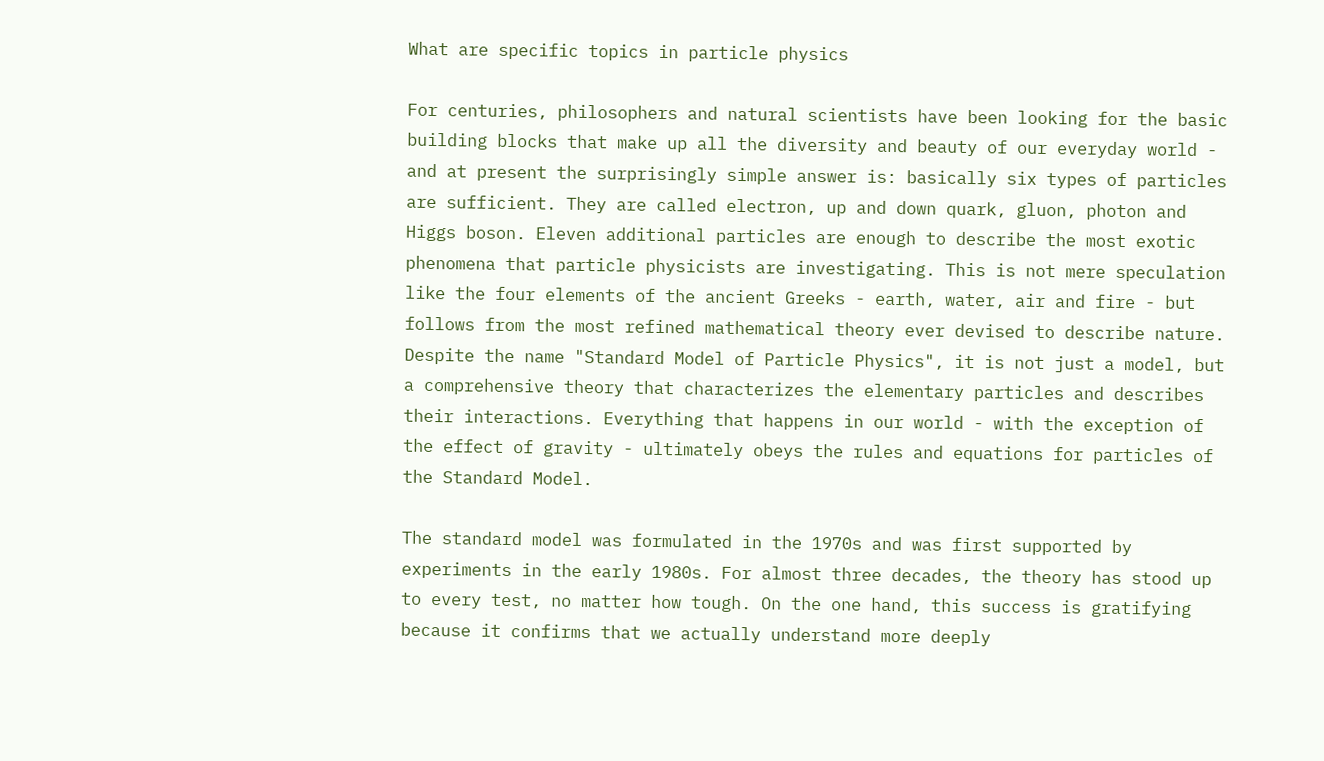What are specific topics in particle physics

For centuries, philosophers and natural scientists have been looking for the basic building blocks that make up all the diversity and beauty of our everyday world - and at present the surprisingly simple answer is: basically six types of particles are sufficient. They are called electron, up and down quark, gluon, photon and Higgs boson. Eleven additional particles are enough to describe the most exotic phenomena that particle physicists are investigating. This is not mere speculation like the four elements of the ancient Greeks - earth, water, air and fire - but follows from the most refined mathematical theory ever devised to describe nature. Despite the name "Standard Model of Particle Physics", it is not just a model, but a comprehensive theory that characterizes the elementary particles and describes their interactions. Everything that happens in our world - with the exception of the effect of gravity - ultimately obeys the rules and equations for particles of the Standard Model.

The standard model was formulated in the 1970s and was first supported by experiments in the early 1980s. For almost three decades, the theory has stood up to every test, no matter how tough. On the one hand, this success is gratifying because it confirms that we actually understand more deeply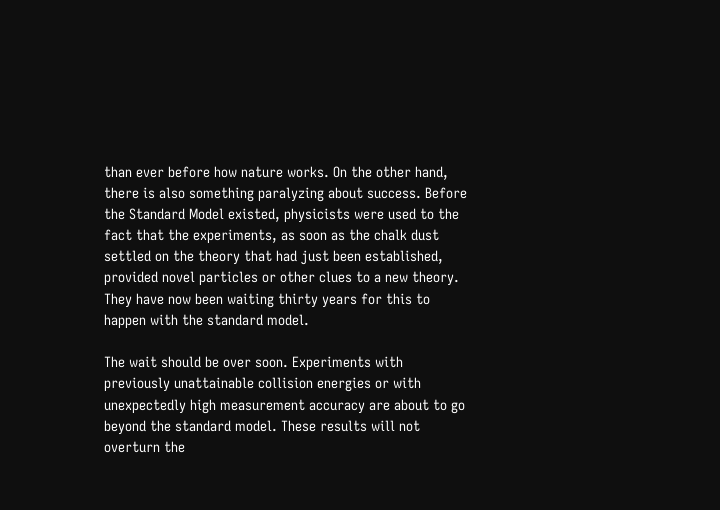than ever before how nature works. On the other hand, there is also something paralyzing about success. Before the Standard Model existed, physicists were used to the fact that the experiments, as soon as the chalk dust settled on the theory that had just been established, provided novel particles or other clues to a new theory. They have now been waiting thirty years for this to happen with the standard model.

The wait should be over soon. Experiments with previously unattainable collision energies or with unexpectedly high measurement accuracy are about to go beyond the standard model. These results will not overturn the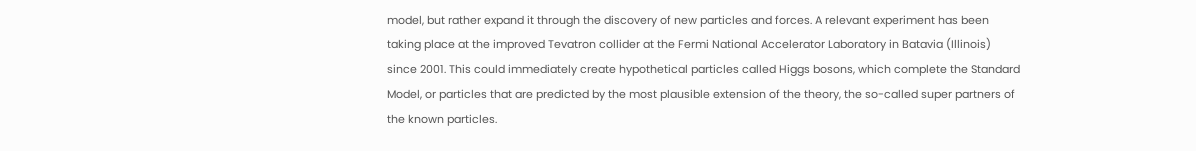model, but rather expand it through the discovery of new particles and forces. A relevant experiment has been taking place at the improved Tevatron collider at the Fermi National Accelerator Laboratory in Batavia (Illinois) since 2001. This could immediately create hypothetical particles called Higgs bosons, which complete the Standard Model, or particles that are predicted by the most plausible extension of the theory, the so-called super partners of the known particles.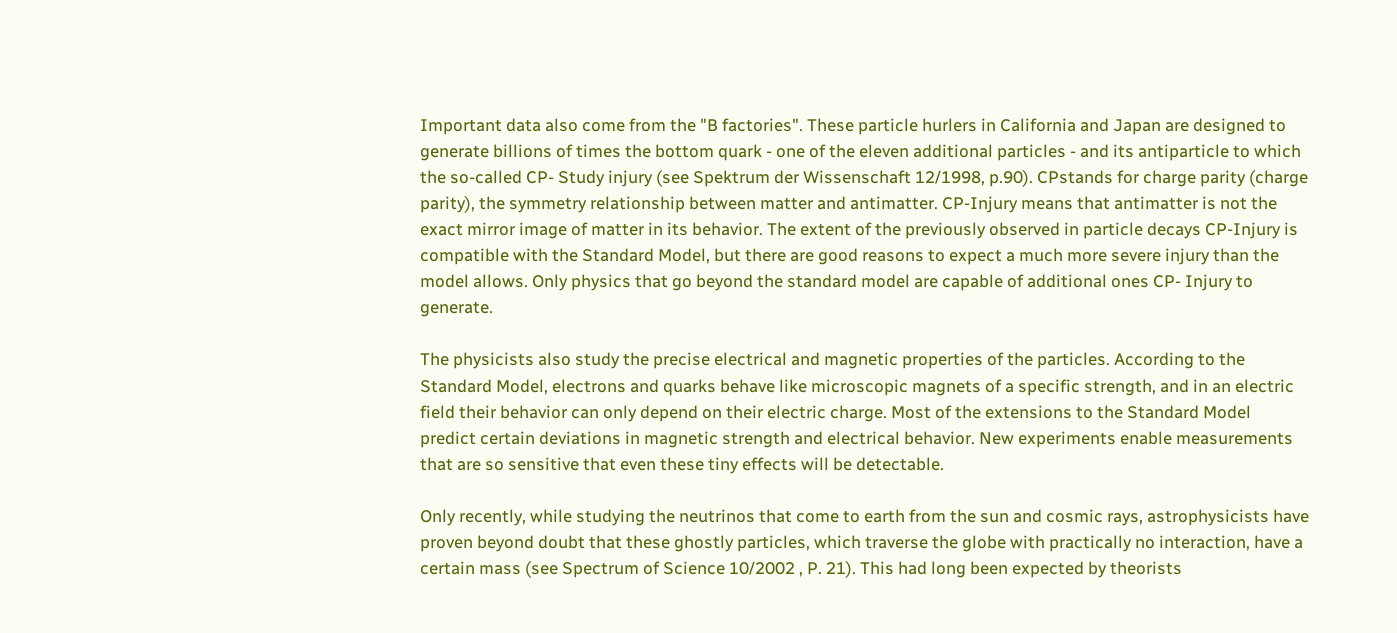Important data also come from the "B factories". These particle hurlers in California and Japan are designed to generate billions of times the bottom quark - one of the eleven additional particles - and its antiparticle to which the so-called CP- Study injury (see Spektrum der Wissenschaft 12/1998, p.90). CPstands for charge parity (charge parity), the symmetry relationship between matter and antimatter. CP-Injury means that antimatter is not the exact mirror image of matter in its behavior. The extent of the previously observed in particle decays CP-Injury is compatible with the Standard Model, but there are good reasons to expect a much more severe injury than the model allows. Only physics that go beyond the standard model are capable of additional ones CP- Injury to generate.

The physicists also study the precise electrical and magnetic properties of the particles. According to the Standard Model, electrons and quarks behave like microscopic magnets of a specific strength, and in an electric field their behavior can only depend on their electric charge. Most of the extensions to the Standard Model predict certain deviations in magnetic strength and electrical behavior. New experiments enable measurements that are so sensitive that even these tiny effects will be detectable.

Only recently, while studying the neutrinos that come to earth from the sun and cosmic rays, astrophysicists have proven beyond doubt that these ghostly particles, which traverse the globe with practically no interaction, have a certain mass (see Spectrum of Science 10/2002 , P. 21). This had long been expected by theorists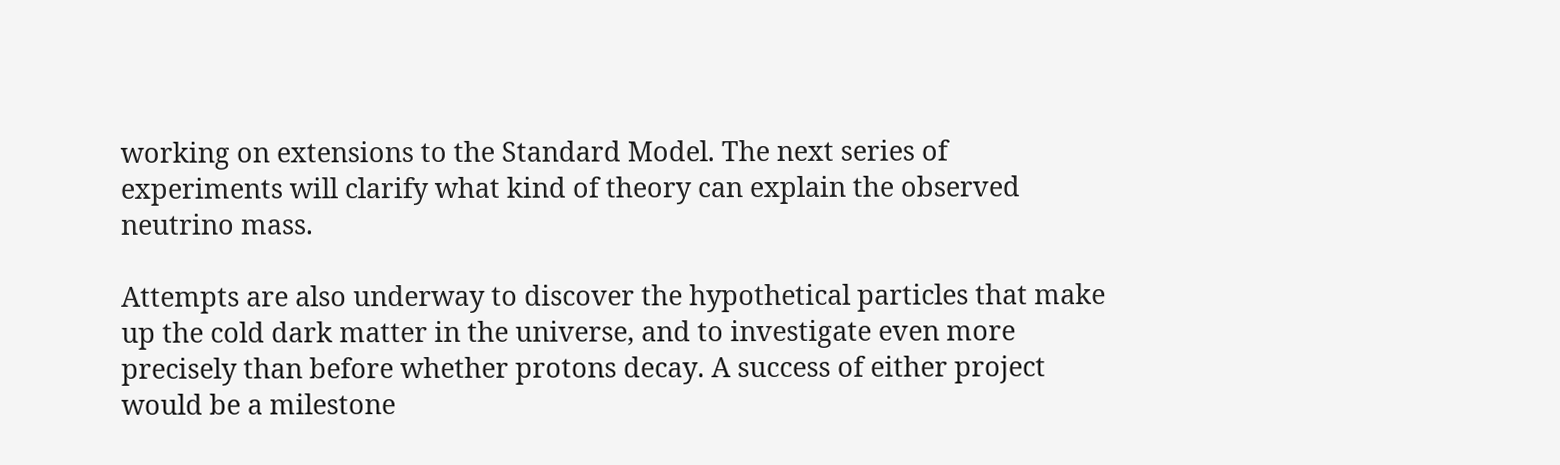working on extensions to the Standard Model. The next series of experiments will clarify what kind of theory can explain the observed neutrino mass.

Attempts are also underway to discover the hypothetical particles that make up the cold dark matter in the universe, and to investigate even more precisely than before whether protons decay. A success of either project would be a milestone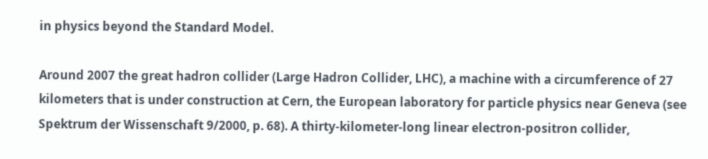in physics beyond the Standard Model.

Around 2007 the great hadron collider (Large Hadron Collider, LHC), a machine with a circumference of 27 kilometers that is under construction at Cern, the European laboratory for particle physics near Geneva (see Spektrum der Wissenschaft 9/2000, p. 68). A thirty-kilometer-long linear electron-positron collider,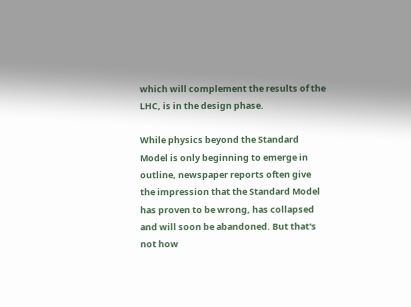which will complement the results of the LHC, is in the design phase.

While physics beyond the Standard Model is only beginning to emerge in outline, newspaper reports often give the impression that the Standard Model has proven to be wrong, has collapsed and will soon be abandoned. But that's not how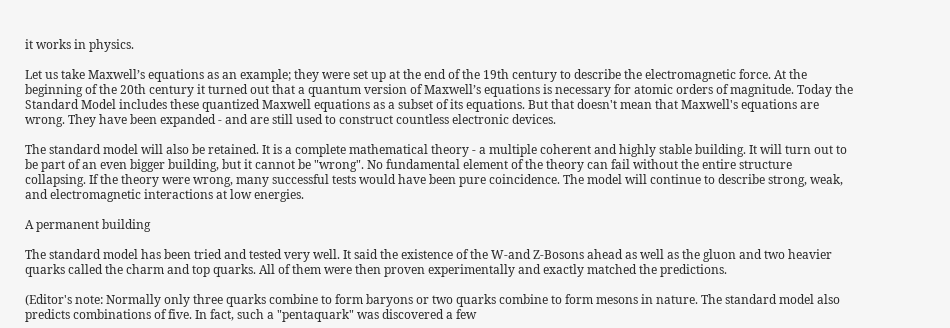it works in physics.

Let us take Maxwell’s equations as an example; they were set up at the end of the 19th century to describe the electromagnetic force. At the beginning of the 20th century it turned out that a quantum version of Maxwell’s equations is necessary for atomic orders of magnitude. Today the Standard Model includes these quantized Maxwell equations as a subset of its equations. But that doesn't mean that Maxwell's equations are wrong. They have been expanded - and are still used to construct countless electronic devices.

The standard model will also be retained. It is a complete mathematical theory - a multiple coherent and highly stable building. It will turn out to be part of an even bigger building, but it cannot be "wrong". No fundamental element of the theory can fail without the entire structure collapsing. If the theory were wrong, many successful tests would have been pure coincidence. The model will continue to describe strong, weak, and electromagnetic interactions at low energies.

A permanent building

The standard model has been tried and tested very well. It said the existence of the W-and Z-Bosons ahead as well as the gluon and two heavier quarks called the charm and top quarks. All of them were then proven experimentally and exactly matched the predictions.

(Editor's note: Normally only three quarks combine to form baryons or two quarks combine to form mesons in nature. The standard model also predicts combinations of five. In fact, such a "pentaquark" was discovered a few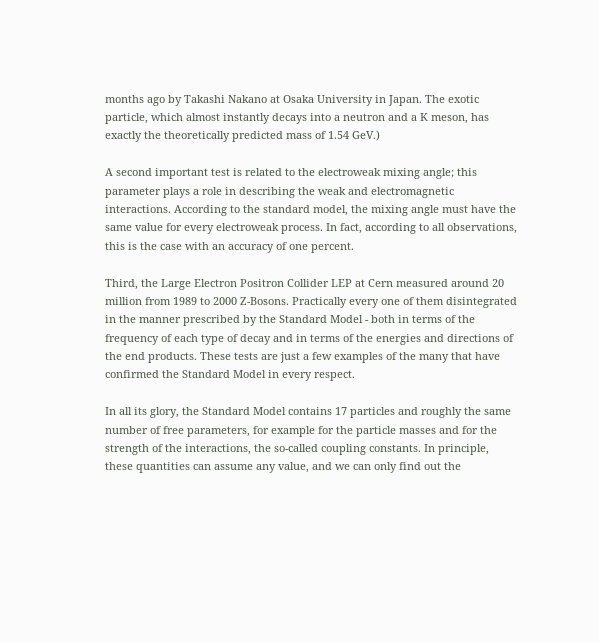months ago by Takashi Nakano at Osaka University in Japan. The exotic particle, which almost instantly decays into a neutron and a K meson, has exactly the theoretically predicted mass of 1.54 GeV.)

A second important test is related to the electroweak mixing angle; this parameter plays a role in describing the weak and electromagnetic interactions. According to the standard model, the mixing angle must have the same value for every electroweak process. In fact, according to all observations, this is the case with an accuracy of one percent.

Third, the Large Electron Positron Collider LEP at Cern measured around 20 million from 1989 to 2000 Z-Bosons. Practically every one of them disintegrated in the manner prescribed by the Standard Model - both in terms of the frequency of each type of decay and in terms of the energies and directions of the end products. These tests are just a few examples of the many that have confirmed the Standard Model in every respect.

In all its glory, the Standard Model contains 17 particles and roughly the same number of free parameters, for example for the particle masses and for the strength of the interactions, the so-called coupling constants. In principle, these quantities can assume any value, and we can only find out the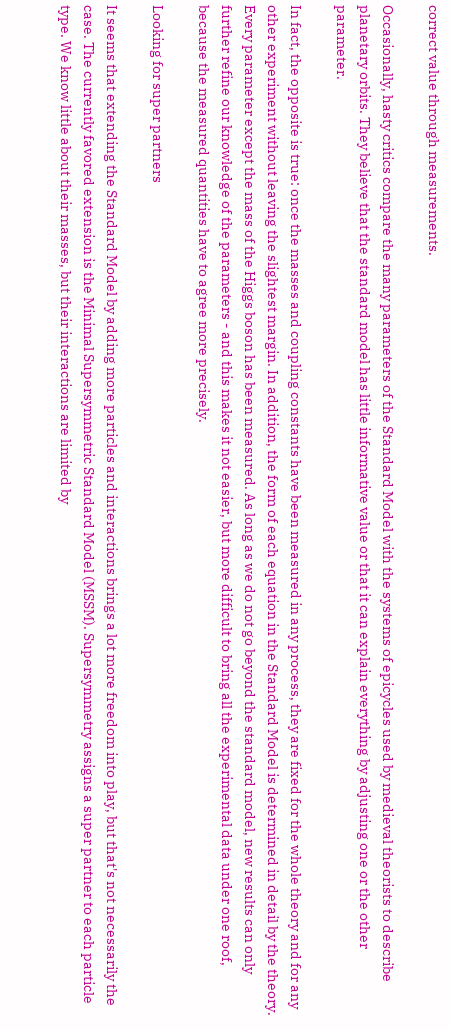correct value through measurements.

Occasionally, hasty critics compare the many parameters of the Standard Model with the systems of epicycles used by medieval theorists to describe planetary orbits. They believe that the standard model has little informative value or that it can explain everything by adjusting one or the other parameter.

In fact, the opposite is true: once the masses and coupling constants have been measured in any process, they are fixed for the whole theory and for any other experiment without leaving the slightest margin. In addition, the form of each equation in the Standard Model is determined in detail by the theory. Every parameter except the mass of the Higgs boson has been measured. As long as we do not go beyond the standard model, new results can only further refine our knowledge of the parameters - and this makes it not easier, but more difficult to bring all the experimental data under one roof, because the measured quantities have to agree more precisely.

Looking for super partners

It seems that extending the Standard Model by adding more particles and interactions brings a lot more freedom into play, but that's not necessarily the case. The currently favored extension is the Minimal Supersymmetric Standard Model (MSSM). Supersymmetry assigns a super partner to each particle type. We know little about their masses, but their interactions are limited by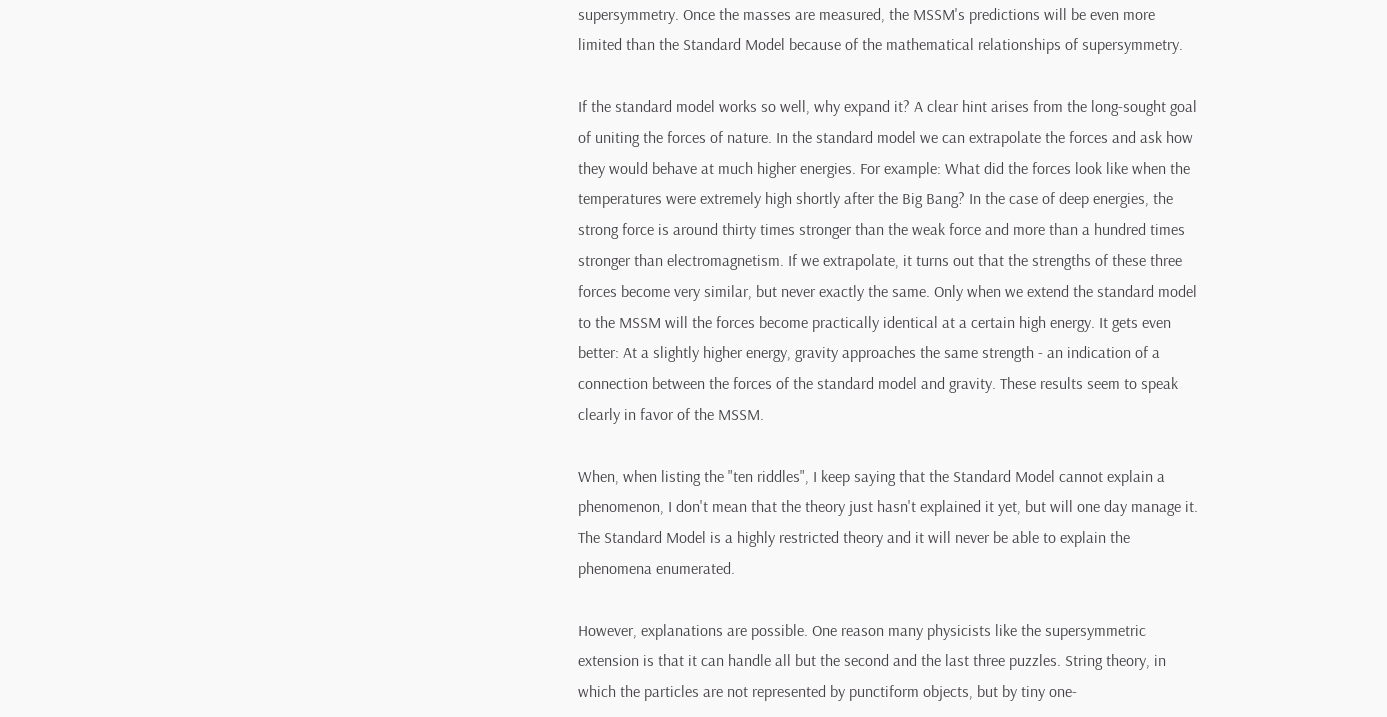supersymmetry. Once the masses are measured, the MSSM's predictions will be even more limited than the Standard Model because of the mathematical relationships of supersymmetry.

If the standard model works so well, why expand it? A clear hint arises from the long-sought goal of uniting the forces of nature. In the standard model we can extrapolate the forces and ask how they would behave at much higher energies. For example: What did the forces look like when the temperatures were extremely high shortly after the Big Bang? In the case of deep energies, the strong force is around thirty times stronger than the weak force and more than a hundred times stronger than electromagnetism. If we extrapolate, it turns out that the strengths of these three forces become very similar, but never exactly the same. Only when we extend the standard model to the MSSM will the forces become practically identical at a certain high energy. It gets even better: At a slightly higher energy, gravity approaches the same strength - an indication of a connection between the forces of the standard model and gravity. These results seem to speak clearly in favor of the MSSM.

When, when listing the "ten riddles", I keep saying that the Standard Model cannot explain a phenomenon, I don't mean that the theory just hasn't explained it yet, but will one day manage it. The Standard Model is a highly restricted theory and it will never be able to explain the phenomena enumerated.

However, explanations are possible. One reason many physicists like the supersymmetric extension is that it can handle all but the second and the last three puzzles. String theory, in which the particles are not represented by punctiform objects, but by tiny one-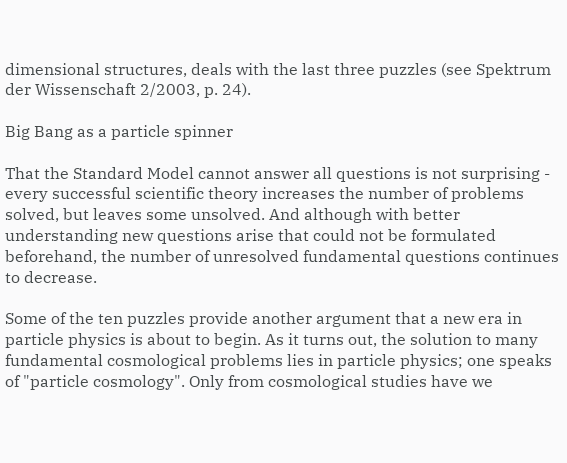dimensional structures, deals with the last three puzzles (see Spektrum der Wissenschaft 2/2003, p. 24).

Big Bang as a particle spinner

That the Standard Model cannot answer all questions is not surprising - every successful scientific theory increases the number of problems solved, but leaves some unsolved. And although with better understanding new questions arise that could not be formulated beforehand, the number of unresolved fundamental questions continues to decrease.

Some of the ten puzzles provide another argument that a new era in particle physics is about to begin. As it turns out, the solution to many fundamental cosmological problems lies in particle physics; one speaks of "particle cosmology". Only from cosmological studies have we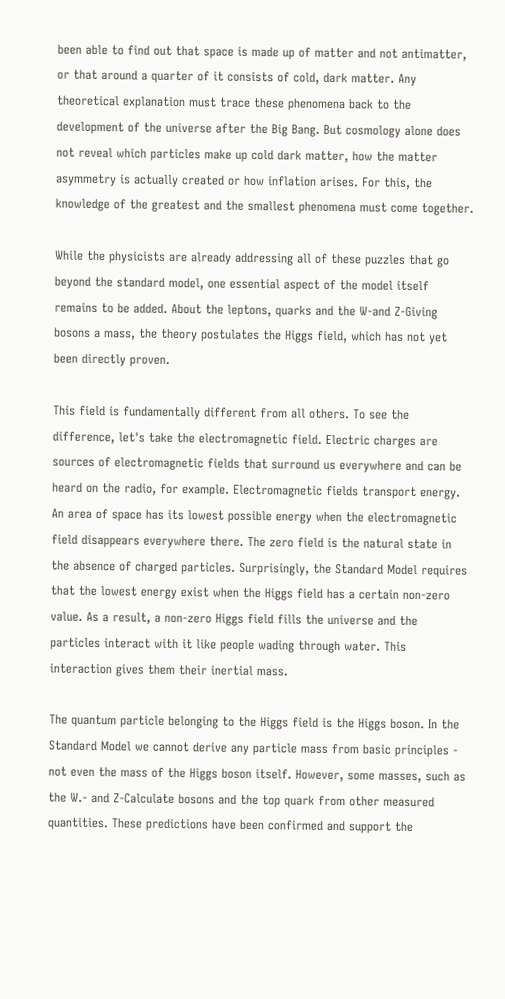been able to find out that space is made up of matter and not antimatter, or that around a quarter of it consists of cold, dark matter. Any theoretical explanation must trace these phenomena back to the development of the universe after the Big Bang. But cosmology alone does not reveal which particles make up cold dark matter, how the matter asymmetry is actually created or how inflation arises. For this, the knowledge of the greatest and the smallest phenomena must come together.

While the physicists are already addressing all of these puzzles that go beyond the standard model, one essential aspect of the model itself remains to be added. About the leptons, quarks and the W-and Z-Giving bosons a mass, the theory postulates the Higgs field, which has not yet been directly proven.

This field is fundamentally different from all others. To see the difference, let's take the electromagnetic field. Electric charges are sources of electromagnetic fields that surround us everywhere and can be heard on the radio, for example. Electromagnetic fields transport energy. An area of space has its lowest possible energy when the electromagnetic field disappears everywhere there. The zero field is the natural state in the absence of charged particles. Surprisingly, the Standard Model requires that the lowest energy exist when the Higgs field has a certain non-zero value. As a result, a non-zero Higgs field fills the universe and the particles interact with it like people wading through water. This interaction gives them their inertial mass.

The quantum particle belonging to the Higgs field is the Higgs boson. In the Standard Model we cannot derive any particle mass from basic principles - not even the mass of the Higgs boson itself. However, some masses, such as the W.- and Z-Calculate bosons and the top quark from other measured quantities. These predictions have been confirmed and support the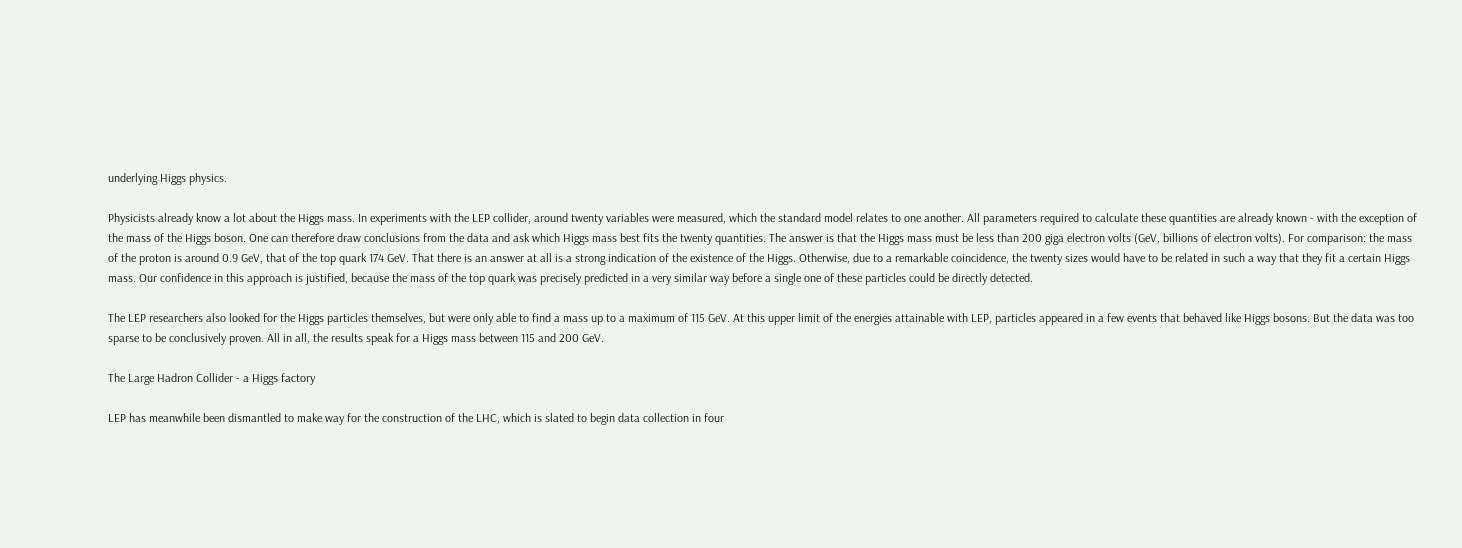underlying Higgs physics.

Physicists already know a lot about the Higgs mass. In experiments with the LEP collider, around twenty variables were measured, which the standard model relates to one another. All parameters required to calculate these quantities are already known - with the exception of the mass of the Higgs boson. One can therefore draw conclusions from the data and ask which Higgs mass best fits the twenty quantities. The answer is that the Higgs mass must be less than 200 giga electron volts (GeV, billions of electron volts). For comparison: the mass of the proton is around 0.9 GeV, that of the top quark 174 GeV. That there is an answer at all is a strong indication of the existence of the Higgs. Otherwise, due to a remarkable coincidence, the twenty sizes would have to be related in such a way that they fit a certain Higgs mass. Our confidence in this approach is justified, because the mass of the top quark was precisely predicted in a very similar way before a single one of these particles could be directly detected.

The LEP researchers also looked for the Higgs particles themselves, but were only able to find a mass up to a maximum of 115 GeV. At this upper limit of the energies attainable with LEP, particles appeared in a few events that behaved like Higgs bosons. But the data was too sparse to be conclusively proven. All in all, the results speak for a Higgs mass between 115 and 200 GeV.

The Large Hadron Collider - a Higgs factory

LEP has meanwhile been dismantled to make way for the construction of the LHC, which is slated to begin data collection in four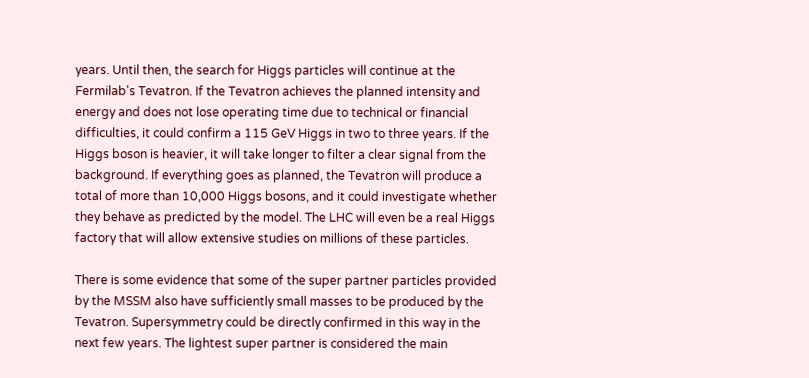years. Until then, the search for Higgs particles will continue at the Fermilab's Tevatron. If the Tevatron achieves the planned intensity and energy and does not lose operating time due to technical or financial difficulties, it could confirm a 115 GeV Higgs in two to three years. If the Higgs boson is heavier, it will take longer to filter a clear signal from the background. If everything goes as planned, the Tevatron will produce a total of more than 10,000 Higgs bosons, and it could investigate whether they behave as predicted by the model. The LHC will even be a real Higgs factory that will allow extensive studies on millions of these particles.

There is some evidence that some of the super partner particles provided by the MSSM also have sufficiently small masses to be produced by the Tevatron. Supersymmetry could be directly confirmed in this way in the next few years. The lightest super partner is considered the main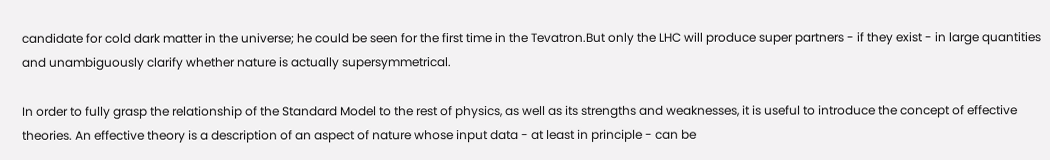candidate for cold dark matter in the universe; he could be seen for the first time in the Tevatron.But only the LHC will produce super partners - if they exist - in large quantities and unambiguously clarify whether nature is actually supersymmetrical.

In order to fully grasp the relationship of the Standard Model to the rest of physics, as well as its strengths and weaknesses, it is useful to introduce the concept of effective theories. An effective theory is a description of an aspect of nature whose input data - at least in principle - can be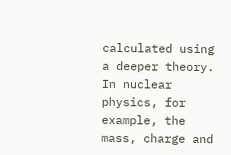calculated using a deeper theory. In nuclear physics, for example, the mass, charge and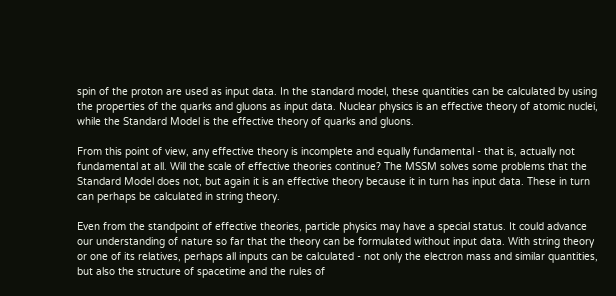spin of the proton are used as input data. In the standard model, these quantities can be calculated by using the properties of the quarks and gluons as input data. Nuclear physics is an effective theory of atomic nuclei, while the Standard Model is the effective theory of quarks and gluons.

From this point of view, any effective theory is incomplete and equally fundamental - that is, actually not fundamental at all. Will the scale of effective theories continue? The MSSM solves some problems that the Standard Model does not, but again it is an effective theory because it in turn has input data. These in turn can perhaps be calculated in string theory.

Even from the standpoint of effective theories, particle physics may have a special status. It could advance our understanding of nature so far that the theory can be formulated without input data. With string theory or one of its relatives, perhaps all inputs can be calculated - not only the electron mass and similar quantities, but also the structure of spacetime and the rules of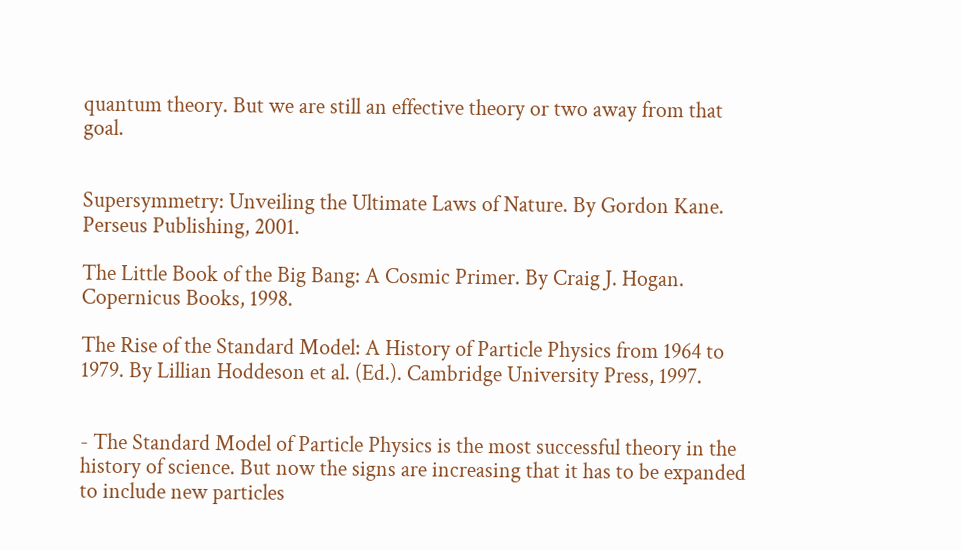quantum theory. But we are still an effective theory or two away from that goal.


Supersymmetry: Unveiling the Ultimate Laws of Nature. By Gordon Kane. Perseus Publishing, 2001.

The Little Book of the Big Bang: A Cosmic Primer. By Craig J. Hogan. Copernicus Books, 1998.

The Rise of the Standard Model: A History of Particle Physics from 1964 to 1979. By Lillian Hoddeson et al. (Ed.). Cambridge University Press, 1997.


- The Standard Model of Particle Physics is the most successful theory in the history of science. But now the signs are increasing that it has to be expanded to include new particles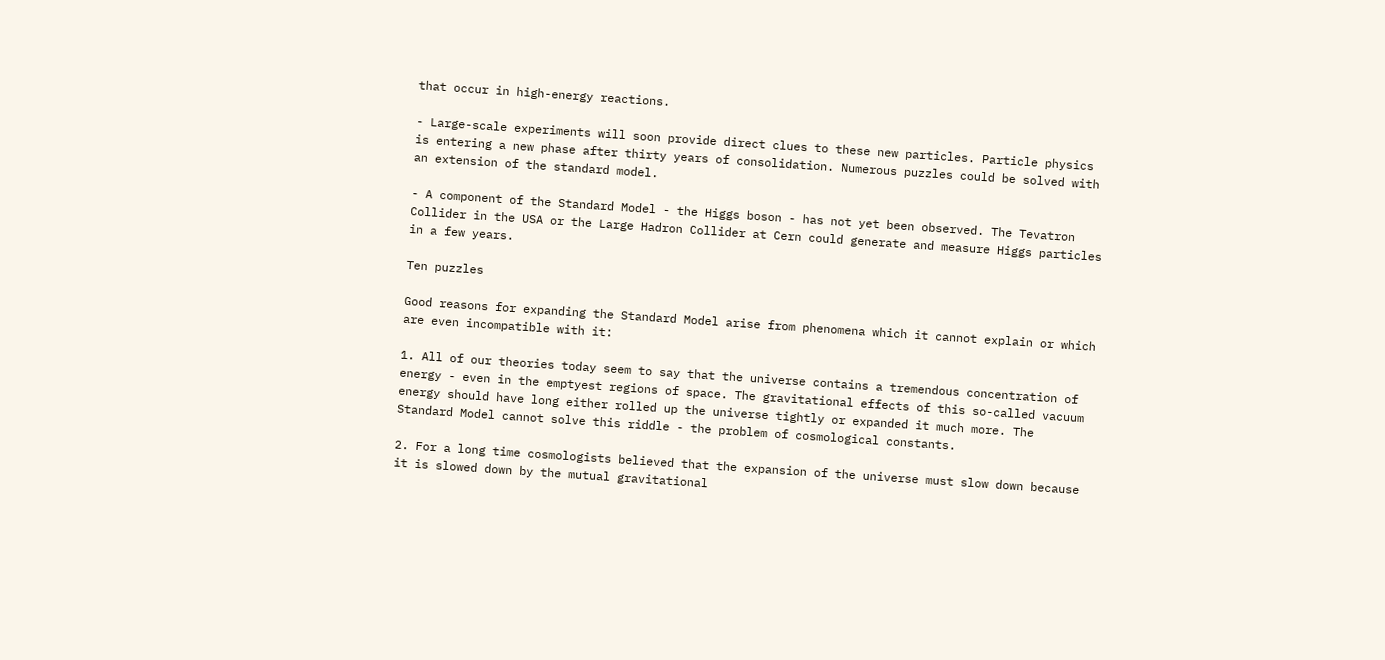that occur in high-energy reactions.

- Large-scale experiments will soon provide direct clues to these new particles. Particle physics is entering a new phase after thirty years of consolidation. Numerous puzzles could be solved with an extension of the standard model.

- A component of the Standard Model - the Higgs boson - has not yet been observed. The Tevatron Collider in the USA or the Large Hadron Collider at Cern could generate and measure Higgs particles in a few years.

Ten puzzles

Good reasons for expanding the Standard Model arise from phenomena which it cannot explain or which are even incompatible with it:

1. All of our theories today seem to say that the universe contains a tremendous concentration of energy - even in the emptyest regions of space. The gravitational effects of this so-called vacuum energy should have long either rolled up the universe tightly or expanded it much more. The Standard Model cannot solve this riddle - the problem of cosmological constants.

2. For a long time cosmologists believed that the expansion of the universe must slow down because it is slowed down by the mutual gravitational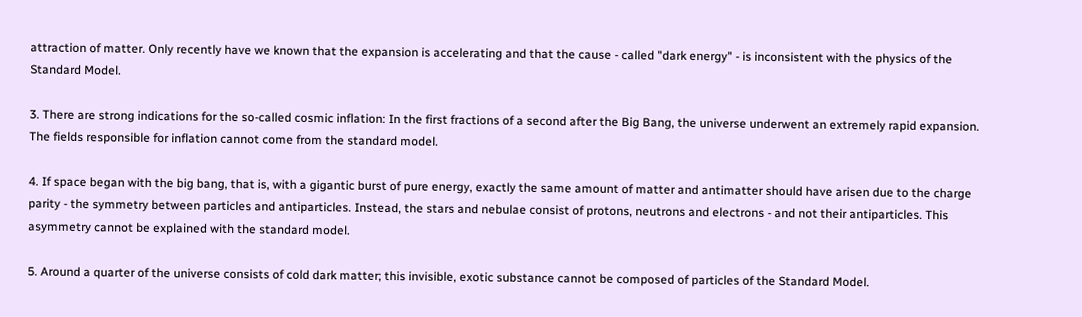attraction of matter. Only recently have we known that the expansion is accelerating and that the cause - called "dark energy" - is inconsistent with the physics of the Standard Model.

3. There are strong indications for the so-called cosmic inflation: In the first fractions of a second after the Big Bang, the universe underwent an extremely rapid expansion. The fields responsible for inflation cannot come from the standard model.

4. If space began with the big bang, that is, with a gigantic burst of pure energy, exactly the same amount of matter and antimatter should have arisen due to the charge parity - the symmetry between particles and antiparticles. Instead, the stars and nebulae consist of protons, neutrons and electrons - and not their antiparticles. This asymmetry cannot be explained with the standard model.

5. Around a quarter of the universe consists of cold dark matter; this invisible, exotic substance cannot be composed of particles of the Standard Model.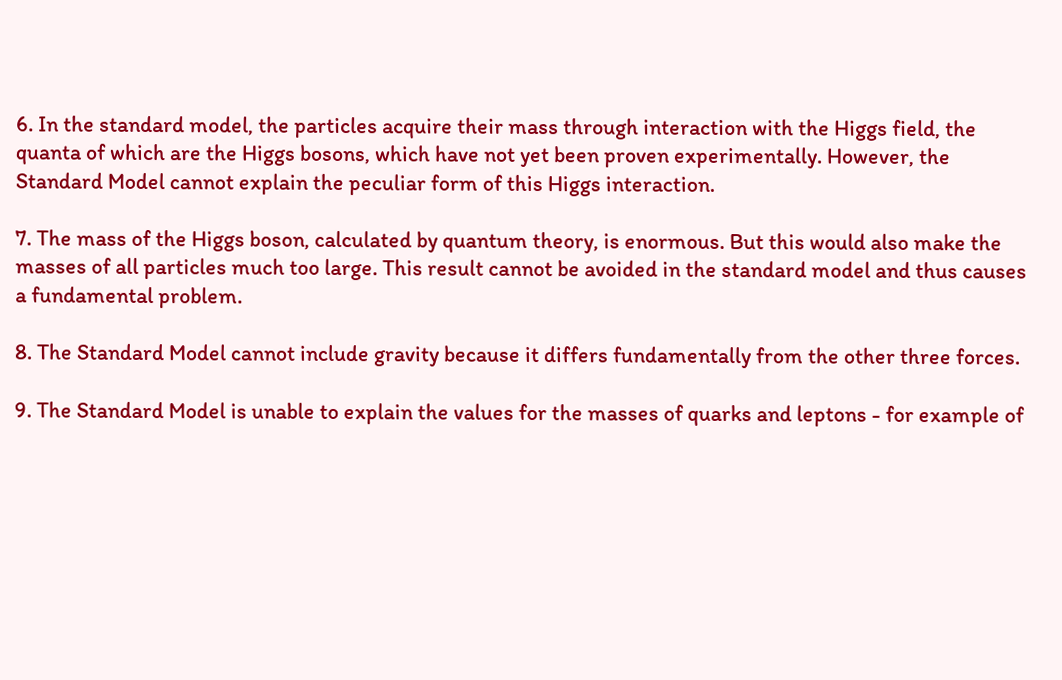6. In the standard model, the particles acquire their mass through interaction with the Higgs field, the quanta of which are the Higgs bosons, which have not yet been proven experimentally. However, the Standard Model cannot explain the peculiar form of this Higgs interaction.

7. The mass of the Higgs boson, calculated by quantum theory, is enormous. But this would also make the masses of all particles much too large. This result cannot be avoided in the standard model and thus causes a fundamental problem.

8. The Standard Model cannot include gravity because it differs fundamentally from the other three forces.

9. The Standard Model is unable to explain the values for the masses of quarks and leptons - for example of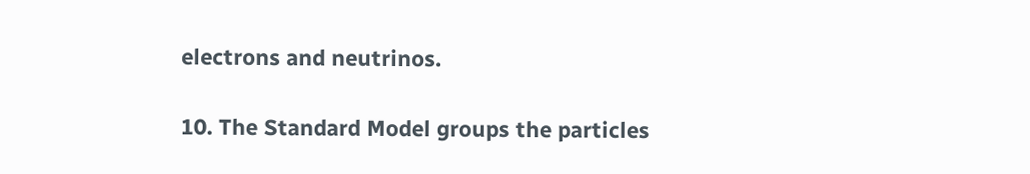electrons and neutrinos.

10. The Standard Model groups the particles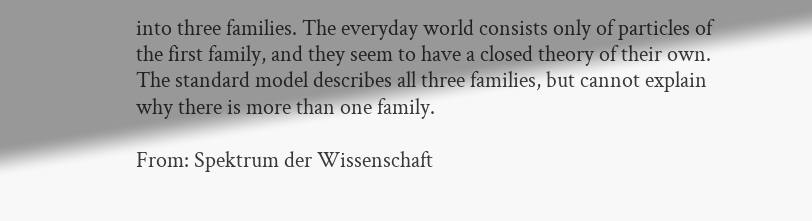into three families. The everyday world consists only of particles of the first family, and they seem to have a closed theory of their own. The standard model describes all three families, but cannot explain why there is more than one family.

From: Spektrum der Wissenschaft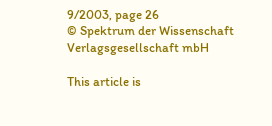9/2003, page 26
© Spektrum der Wissenschaft Verlagsgesellschaft mbH

This article is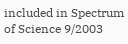included in Spectrum of Science 9/2003